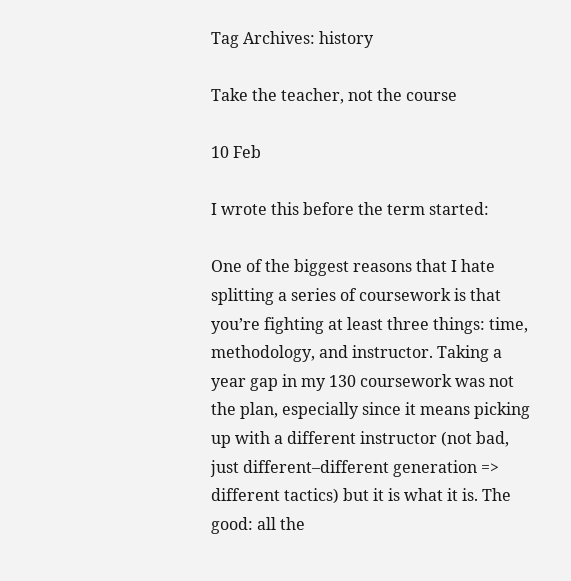Tag Archives: history

Take the teacher, not the course

10 Feb

I wrote this before the term started:

One of the biggest reasons that I hate splitting a series of coursework is that you’re fighting at least three things: time, methodology, and instructor. Taking a year gap in my 130 coursework was not the plan, especially since it means picking up with a different instructor (not bad, just different–different generation => different tactics) but it is what it is. The good: all the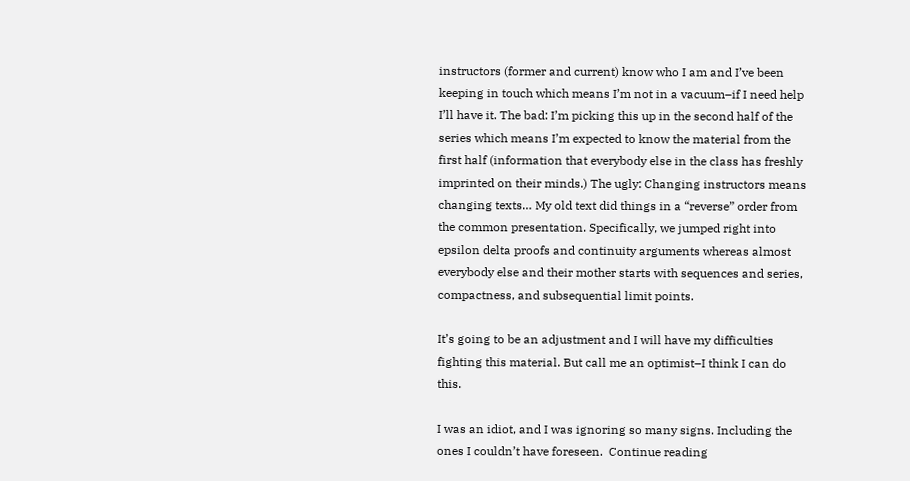instructors (former and current) know who I am and I’ve been keeping in touch which means I’m not in a vacuum–if I need help I’ll have it. The bad: I’m picking this up in the second half of the series which means I’m expected to know the material from the first half (information that everybody else in the class has freshly imprinted on their minds.) The ugly: Changing instructors means changing texts… My old text did things in a “reverse” order from the common presentation. Specifically, we jumped right into epsilon delta proofs and continuity arguments whereas almost everybody else and their mother starts with sequences and series, compactness, and subsequential limit points.

It’s going to be an adjustment and I will have my difficulties fighting this material. But call me an optimist–I think I can do this.

I was an idiot, and I was ignoring so many signs. Including the ones I couldn’t have foreseen.  Continue reading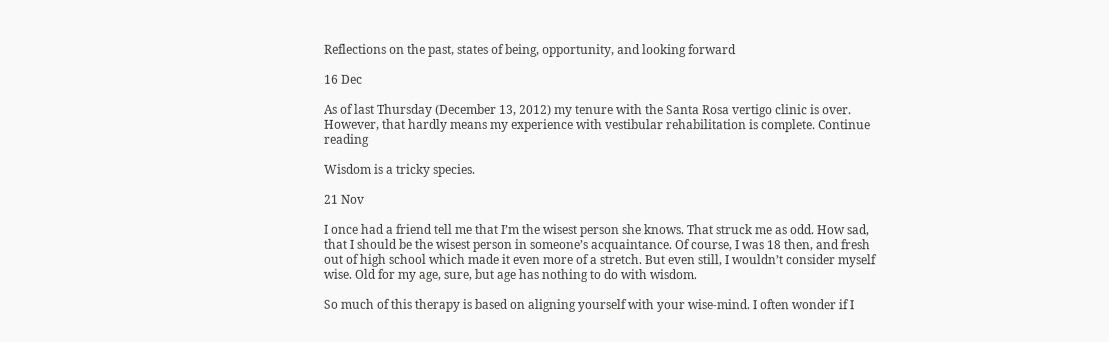Reflections on the past, states of being, opportunity, and looking forward

16 Dec

As of last Thursday (December 13, 2012) my tenure with the Santa Rosa vertigo clinic is over. However, that hardly means my experience with vestibular rehabilitation is complete. Continue reading

Wisdom is a tricky species.

21 Nov

I once had a friend tell me that I’m the wisest person she knows. That struck me as odd. How sad, that I should be the wisest person in someone’s acquaintance. Of course, I was 18 then, and fresh out of high school which made it even more of a stretch. But even still, I wouldn’t consider myself wise. Old for my age, sure, but age has nothing to do with wisdom.

So much of this therapy is based on aligning yourself with your wise-mind. I often wonder if I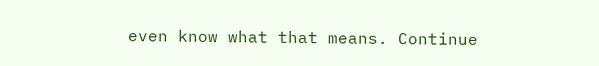even know what that means. Continue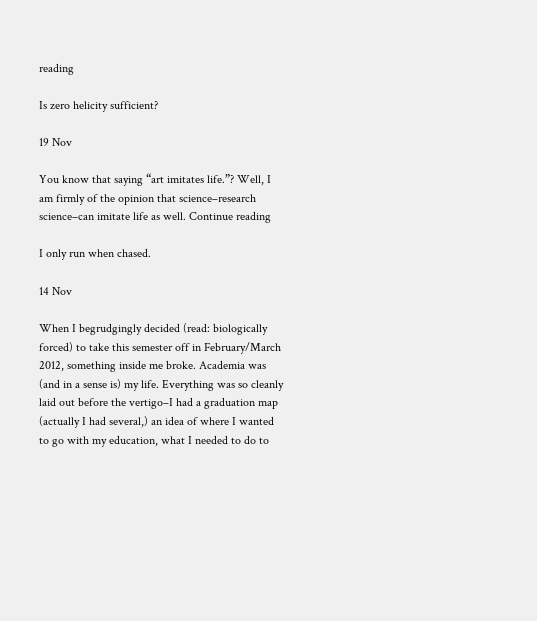reading

Is zero helicity sufficient?

19 Nov

You know that saying “art imitates life.”? Well, I am firmly of the opinion that science–research science–can imitate life as well. Continue reading

I only run when chased.

14 Nov

When I begrudgingly decided (read: biologically forced) to take this semester off in February/March 2012, something inside me broke. Academia was (and in a sense is) my life. Everything was so cleanly laid out before the vertigo–I had a graduation map (actually I had several,) an idea of where I wanted to go with my education, what I needed to do to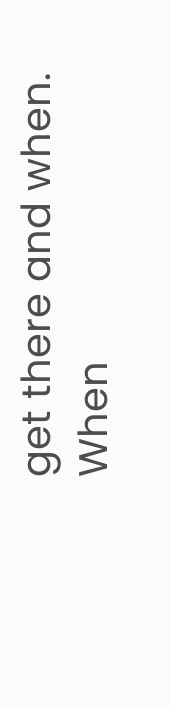get there and when. When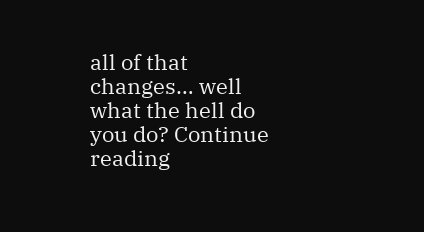all of that changes… well what the hell do you do? Continue reading